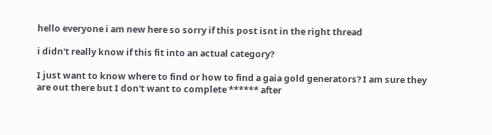hello everyone i am new here so sorry if this post isnt in the right thread

i didn't really know if this fit into an actual category?

I just want to know where to find or how to find a gaia gold generators? I am sure they are out there but I don't want to complete ****** after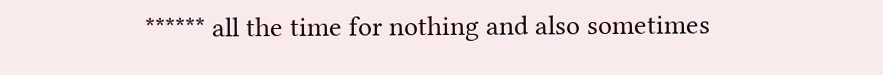****** all the time for nothing and also sometimes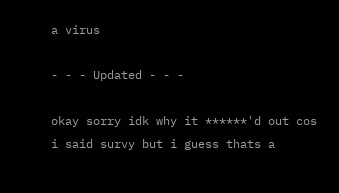a virus

- - - Updated - - -

okay sorry idk why it ******'d out cos i said survy but i guess thats a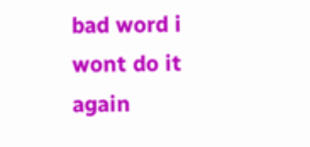bad word i wont do it again